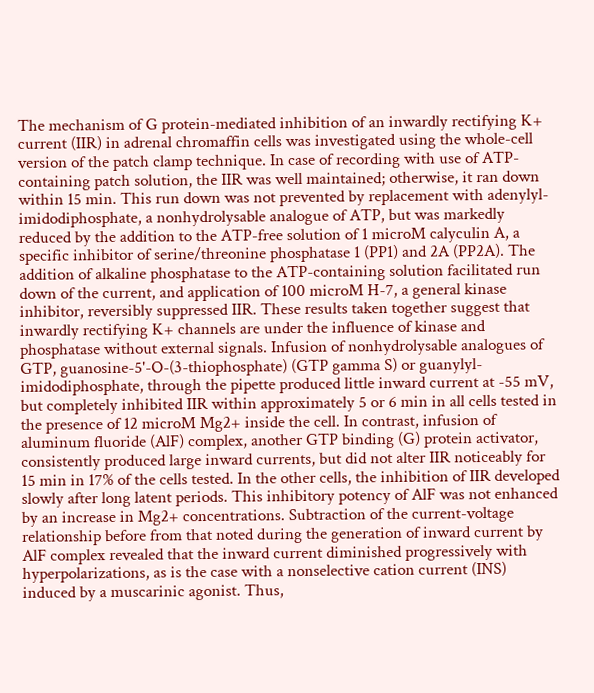The mechanism of G protein-mediated inhibition of an inwardly rectifying K+ current (IIR) in adrenal chromaffin cells was investigated using the whole-cell version of the patch clamp technique. In case of recording with use of ATP-containing patch solution, the IIR was well maintained; otherwise, it ran down within 15 min. This run down was not prevented by replacement with adenylyl-imidodiphosphate, a nonhydrolysable analogue of ATP, but was markedly reduced by the addition to the ATP-free solution of 1 microM calyculin A, a specific inhibitor of serine/threonine phosphatase 1 (PP1) and 2A (PP2A). The addition of alkaline phosphatase to the ATP-containing solution facilitated run down of the current, and application of 100 microM H-7, a general kinase inhibitor, reversibly suppressed IIR. These results taken together suggest that inwardly rectifying K+ channels are under the influence of kinase and phosphatase without external signals. Infusion of nonhydrolysable analogues of GTP, guanosine-5'-O-(3-thiophosphate) (GTP gamma S) or guanylyl-imidodiphosphate, through the pipette produced little inward current at -55 mV, but completely inhibited IIR within approximately 5 or 6 min in all cells tested in the presence of 12 microM Mg2+ inside the cell. In contrast, infusion of aluminum fluoride (AlF) complex, another GTP binding (G) protein activator, consistently produced large inward currents, but did not alter IIR noticeably for 15 min in 17% of the cells tested. In the other cells, the inhibition of IIR developed slowly after long latent periods. This inhibitory potency of AlF was not enhanced by an increase in Mg2+ concentrations. Subtraction of the current-voltage relationship before from that noted during the generation of inward current by AlF complex revealed that the inward current diminished progressively with hyperpolarizations, as is the case with a nonselective cation current (INS) induced by a muscarinic agonist. Thus,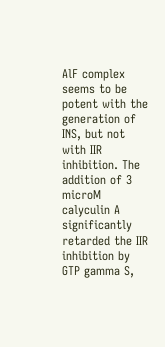AlF complex seems to be potent with the generation of INS, but not with IIR inhibition. The addition of 3 microM calyculin A significantly retarded the IIR inhibition by GTP gamma S,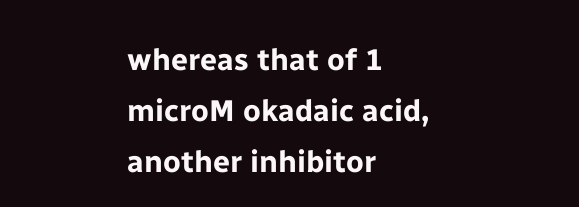whereas that of 1 microM okadaic acid, another inhibitor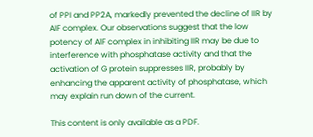of PPI and PP2A, markedly prevented the decline of IIR by AIF complex. Our observations suggest that the low potency of AlF complex in inhibiting IIR may be due to interference with phosphatase activity and that the activation of G protein suppresses IIR, probably by enhancing the apparent activity of phosphatase, which may explain run down of the current.

This content is only available as a PDF.